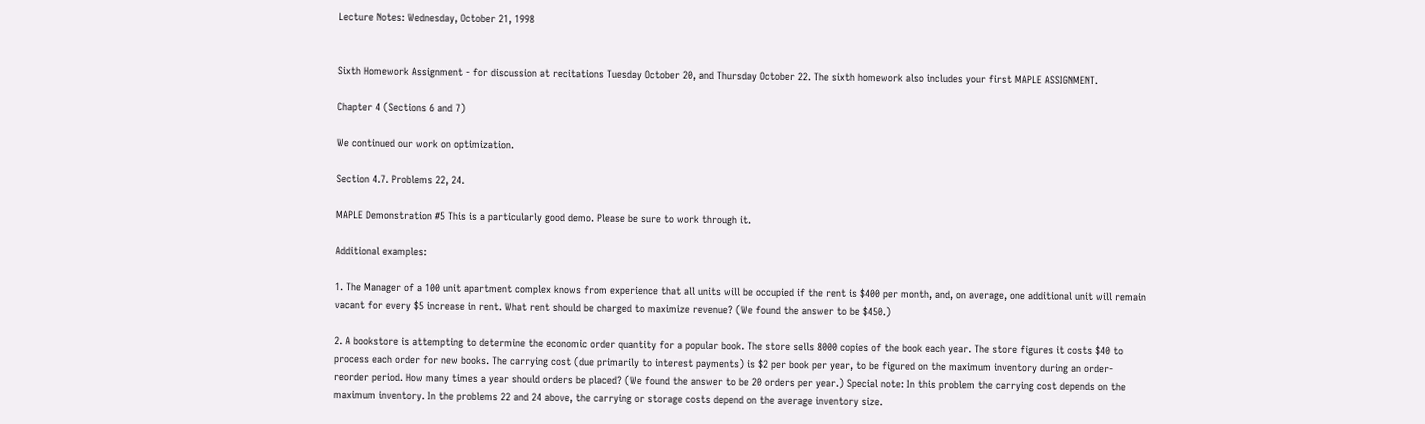Lecture Notes: Wednesday, October 21, 1998


Sixth Homework Assignment - for discussion at recitations Tuesday October 20, and Thursday October 22. The sixth homework also includes your first MAPLE ASSIGNMENT.

Chapter 4 (Sections 6 and 7)

We continued our work on optimization.

Section 4.7. Problems 22, 24.

MAPLE Demonstration #5 This is a particularly good demo. Please be sure to work through it.

Additional examples:

1. The Manager of a 100 unit apartment complex knows from experience that all units will be occupied if the rent is $400 per month, and, on average, one additional unit will remain vacant for every $5 increase in rent. What rent should be charged to maximize revenue? (We found the answer to be $450.)

2. A bookstore is attempting to determine the economic order quantity for a popular book. The store sells 8000 copies of the book each year. The store figures it costs $40 to process each order for new books. The carrying cost (due primarily to interest payments) is $2 per book per year, to be figured on the maximum inventory during an order-reorder period. How many times a year should orders be placed? (We found the answer to be 20 orders per year.) Special note: In this problem the carrying cost depends on the maximum inventory. In the problems 22 and 24 above, the carrying or storage costs depend on the average inventory size.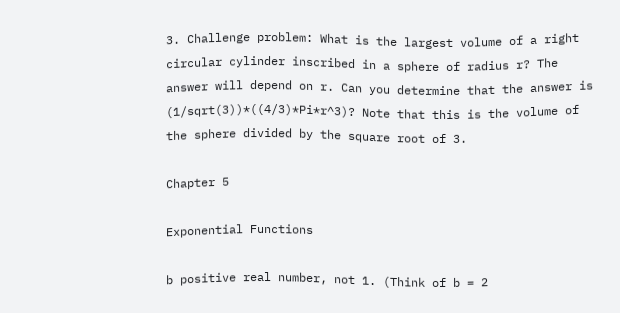3. Challenge problem: What is the largest volume of a right circular cylinder inscribed in a sphere of radius r? The answer will depend on r. Can you determine that the answer is (1/sqrt(3))*((4/3)*Pi*r^3)? Note that this is the volume of the sphere divided by the square root of 3.

Chapter 5

Exponential Functions

b positive real number, not 1. (Think of b = 2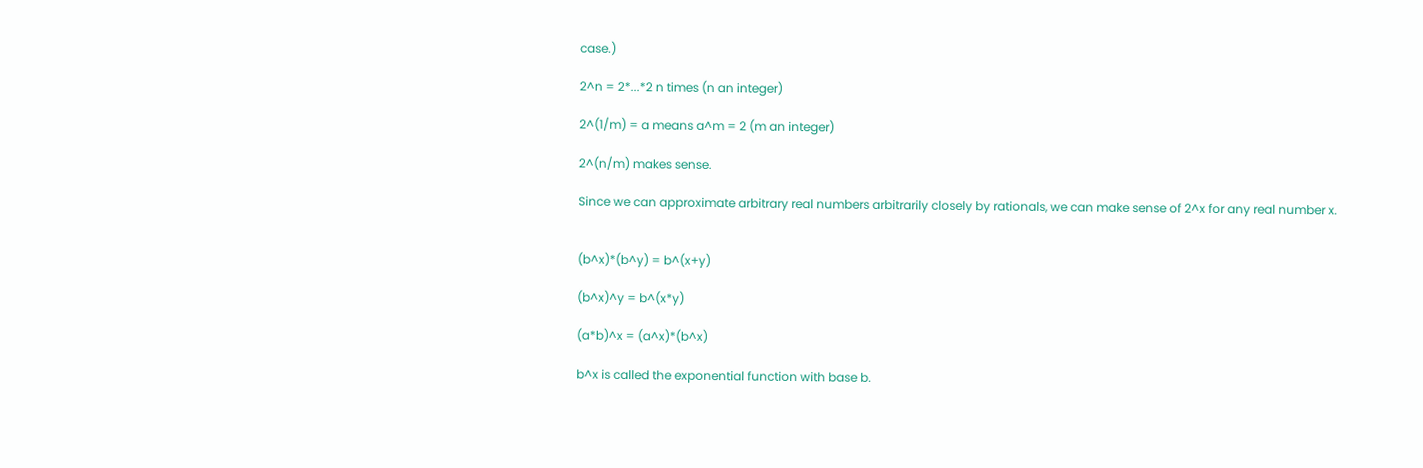case.)

2^n = 2*...*2 n times (n an integer)

2^(1/m) = a means a^m = 2 (m an integer)

2^(n/m) makes sense.

Since we can approximate arbitrary real numbers arbitrarily closely by rationals, we can make sense of 2^x for any real number x.


(b^x)*(b^y) = b^(x+y)

(b^x)^y = b^(x*y)

(a*b)^x = (a^x)*(b^x)

b^x is called the exponential function with base b.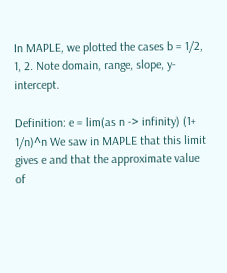In MAPLE, we plotted the cases b = 1/2, 1, 2. Note domain, range, slope, y-intercept.

Definition: e = lim(as n -> infinity) (1+ 1/n)^n We saw in MAPLE that this limit gives e and that the approximate value of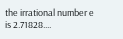the irrational number e is 2.71828....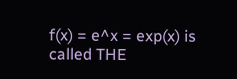f(x) = e^x = exp(x) is called THE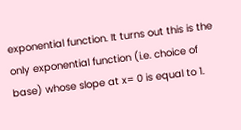exponential function. It turns out this is the only exponential function (i.e. choice of base) whose slope at x= 0 is equal to 1.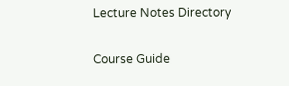Lecture Notes Directory

Course Guide